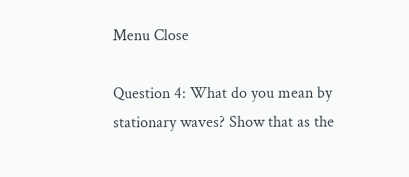Menu Close

Question 4: What do you mean by stationary waves? Show that as the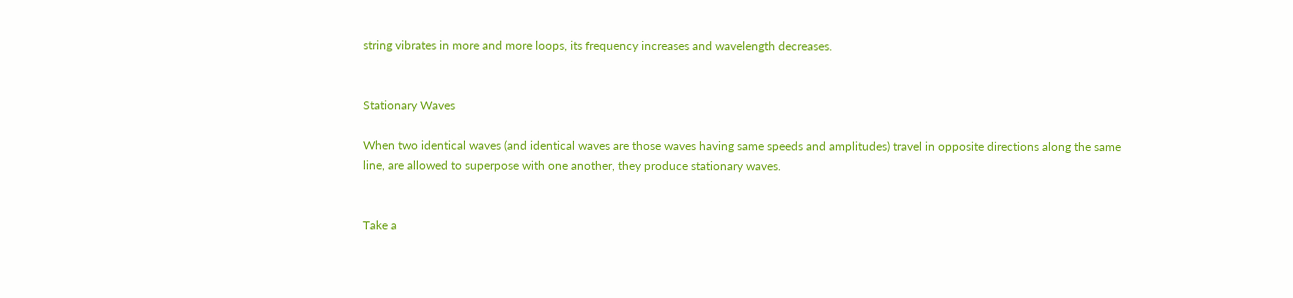string vibrates in more and more loops, its frequency increases and wavelength decreases.


Stationary Waves

When two identical waves (and identical waves are those waves having same speeds and amplitudes) travel in opposite directions along the same line, are allowed to superpose with one another, they produce stationary waves.


Take a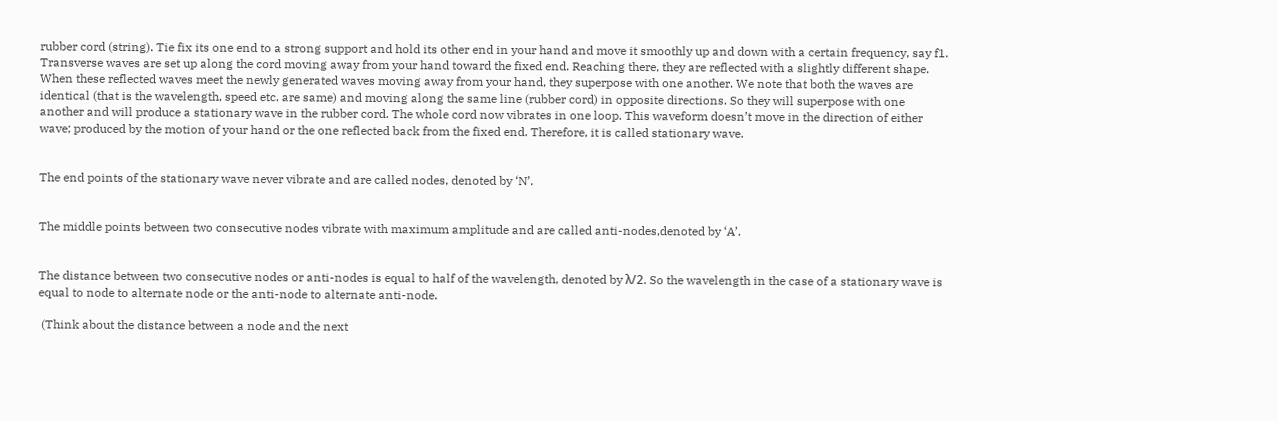rubber cord (string). Tie fix its one end to a strong support and hold its other end in your hand and move it smoothly up and down with a certain frequency, say f1. Transverse waves are set up along the cord moving away from your hand toward the fixed end. Reaching there, they are reflected with a slightly different shape. When these reflected waves meet the newly generated waves moving away from your hand, they superpose with one another. We note that both the waves are identical (that is the wavelength, speed etc. are same) and moving along the same line (rubber cord) in opposite directions. So they will superpose with one another and will produce a stationary wave in the rubber cord. The whole cord now vibrates in one loop. This waveform doesn’t move in the direction of either wave; produced by the motion of your hand or the one reflected back from the fixed end. Therefore, it is called stationary wave.


The end points of the stationary wave never vibrate and are called nodes, denoted by ‘N’.


The middle points between two consecutive nodes vibrate with maximum amplitude and are called anti-nodes,denoted by ‘A’.


The distance between two consecutive nodes or anti-nodes is equal to half of the wavelength, denoted by λ/2. So the wavelength in the case of a stationary wave is equal to node to alternate node or the anti-node to alternate anti-node.

 (Think about the distance between a node and the next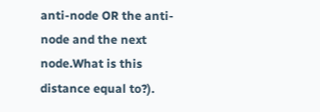anti-node OR the anti-node and the next node.What is this distance equal to?).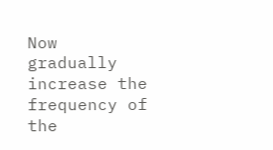Now gradually increase the frequency of the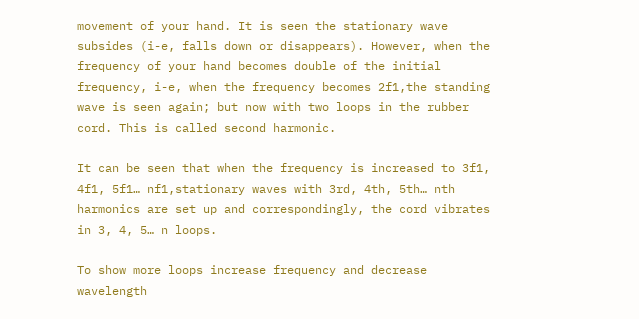movement of your hand. It is seen the stationary wave subsides (i-e, falls down or disappears). However, when the frequency of your hand becomes double of the initial frequency, i-e, when the frequency becomes 2f1,the standing wave is seen again; but now with two loops in the rubber cord. This is called second harmonic.

It can be seen that when the frequency is increased to 3f1, 4f1, 5f1… nf1,stationary waves with 3rd, 4th, 5th… nth harmonics are set up and correspondingly, the cord vibrates in 3, 4, 5… n loops.

To show more loops increase frequency and decrease wavelength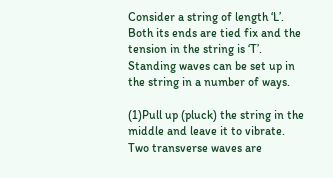Consider a string of length ‘L’. Both its ends are tied fix and the tension in the string is ‘T’. Standing waves can be set up in the string in a number of ways.

(1)Pull up (pluck) the string in the middle and leave it to vibrate. Two transverse waves are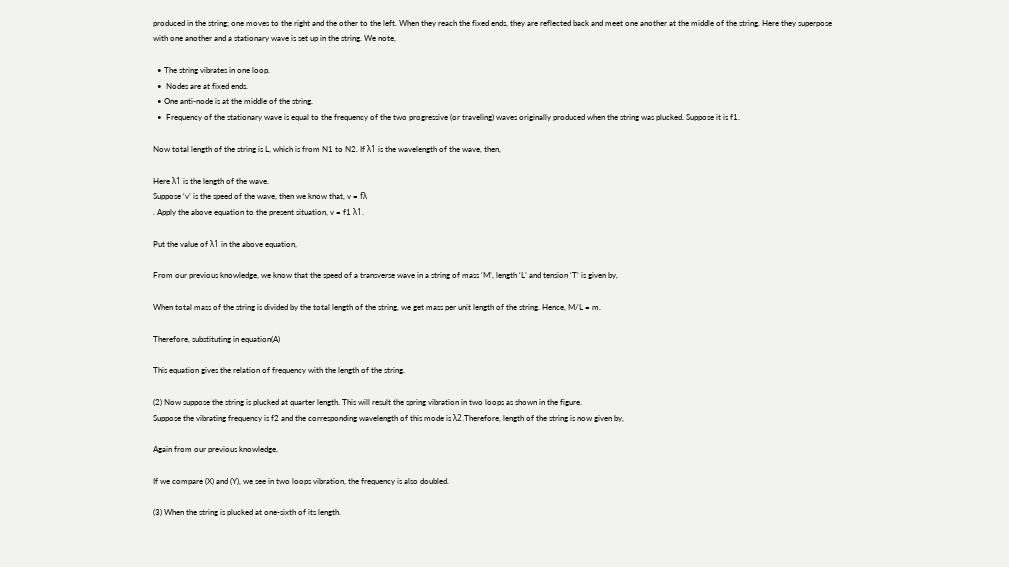produced in the string; one moves to the right and the other to the left. When they reach the fixed ends, they are reflected back and meet one another at the middle of the string. Here they superpose with one another and a stationary wave is set up in the string. We note,

  • The string vibrates in one loop.
  •  Nodes are at fixed ends.
  • One anti-node is at the middle of the string.
  •  Frequency of the stationary wave is equal to the frequency of the two progressive (or traveling) waves originally produced when the string was plucked. Suppose it is f1.

Now total length of the string is L, which is from N1 to N2. If λ1 is the wavelength of the wave, then,

Here λ1 is the length of the wave.
Suppose ‘v’ is the speed of the wave, then we know that, v = fλ
. Apply the above equation to the present situation, v = f1 λ1.

Put the value of λ1 in the above equation,

From our previous knowledge, we know that the speed of a transverse wave in a string of mass ‘M’, length ‘L’ and tension ‘T’ is given by,

When total mass of the string is divided by the total length of the string, we get mass per unit length of the string. Hence, M/L = m.

Therefore, substituting in equation(A)

This equation gives the relation of frequency with the length of the string.

(2) Now suppose the string is plucked at quarter length. This will result the spring vibration in two loops as shown in the figure.
Suppose the vibrating frequency is f2 and the corresponding wavelength of this mode is λ2.Therefore, length of the string is now given by,

Again from our previous knowledge,

If we compare (X) and (Y), we see in two loops vibration, the frequency is also doubled.

(3) When the string is plucked at one-sixth of its length.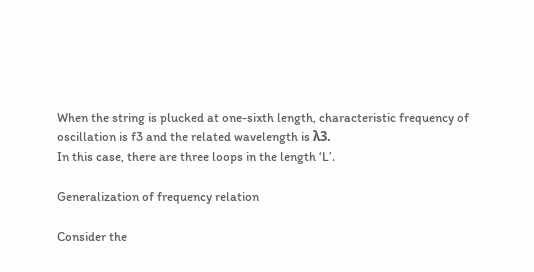When the string is plucked at one-sixth length, characteristic frequency of oscillation is f3 and the related wavelength is λ3.
In this case, there are three loops in the length ‘L’.

Generalization of frequency relation

Consider the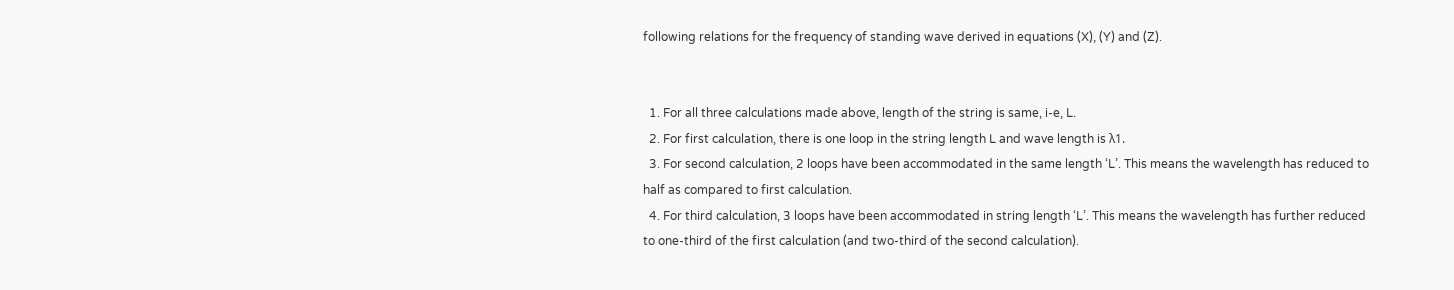following relations for the frequency of standing wave derived in equations (X), (Y) and (Z).


  1. For all three calculations made above, length of the string is same, i-e, L.
  2. For first calculation, there is one loop in the string length L and wave length is λ1.
  3. For second calculation, 2 loops have been accommodated in the same length ‘L’. This means the wavelength has reduced to half as compared to first calculation.
  4. For third calculation, 3 loops have been accommodated in string length ‘L’. This means the wavelength has further reduced to one-third of the first calculation (and two-third of the second calculation).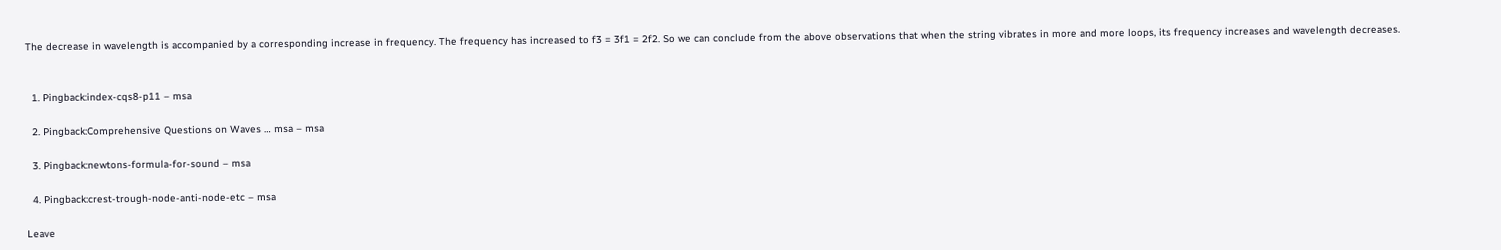The decrease in wavelength is accompanied by a corresponding increase in frequency. The frequency has increased to f3 = 3f1 = 2f2. So we can conclude from the above observations that when the string vibrates in more and more loops, its frequency increases and wavelength decreases.


  1. Pingback:index-cqs8-p11 – msa

  2. Pingback:Comprehensive Questions on Waves … msa – msa

  3. Pingback:newtons-formula-for-sound – msa

  4. Pingback:crest-trough-node-anti-node-etc – msa

Leave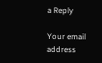a Reply

Your email address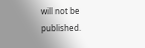will not be published.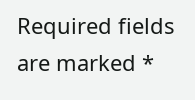Required fields are marked *